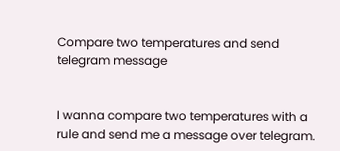Compare two temperatures and send telegram message


I wanna compare two temperatures with a rule and send me a message over telegram.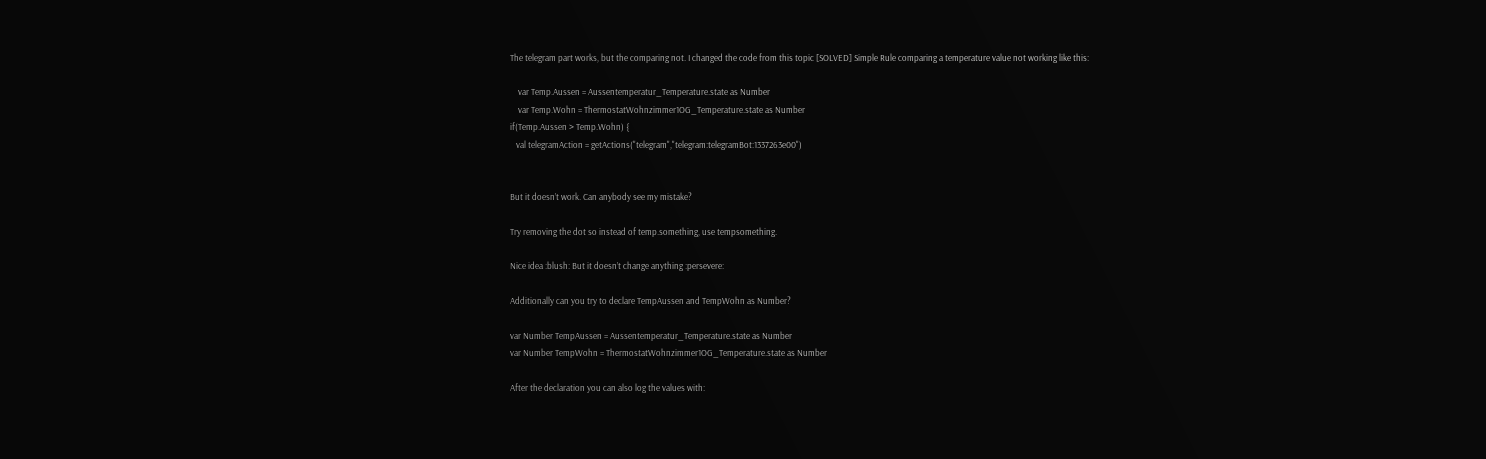The telegram part works, but the comparing not. I changed the code from this topic [SOLVED] Simple Rule comparing a temperature value not working like this:

    var Temp.Aussen = Aussentemperatur_Temperature.state as Number
    var Temp.Wohn = ThermostatWohnzimmer1OG_Temperature.state as Number
if(Temp.Aussen > Temp.Wohn) {
   val telegramAction = getActions("telegram","telegram:telegramBot:1337263e00")


But it doesn’t work. Can anybody see my mistake?

Try removing the dot so instead of temp.something, use tempsomething.

Nice idea :blush: But it doesn’t change anything :persevere:

Additionally can you try to declare TempAussen and TempWohn as Number?

var Number TempAussen = Aussentemperatur_Temperature.state as Number
var Number TempWohn = ThermostatWohnzimmer1OG_Temperature.state as Number

After the declaration you can also log the values with: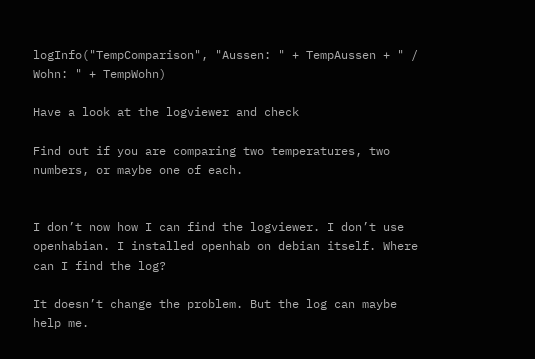logInfo("TempComparison", "Aussen: " + TempAussen + " / Wohn: " + TempWohn)

Have a look at the logviewer and check

Find out if you are comparing two temperatures, two numbers, or maybe one of each.


I don’t now how I can find the logviewer. I don’t use openhabian. I installed openhab on debian itself. Where can I find the log?

It doesn’t change the problem. But the log can maybe help me.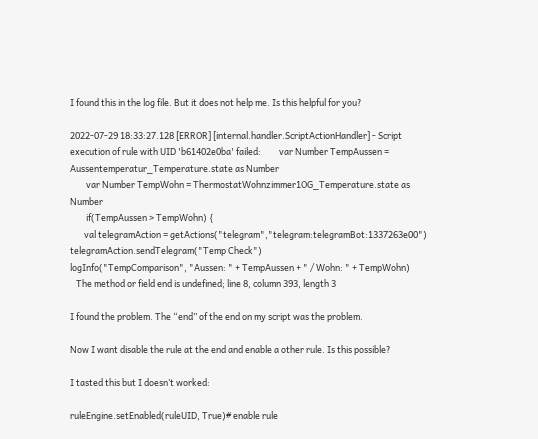I found this in the log file. But it does not help me. Is this helpful for you?

2022-07-29 18:33:27.128 [ERROR] [internal.handler.ScriptActionHandler] - Script execution of rule with UID 'b61402e0ba' failed:         var Number TempAussen = Aussentemperatur_Temperature.state as Number
        var Number TempWohn = ThermostatWohnzimmer1OG_Temperature.state as Number
        if(TempAussen > TempWohn) {
       val telegramAction = getActions("telegram","telegram:telegramBot:1337263e00")
telegramAction.sendTelegram("Temp Check")
logInfo("TempComparison", "Aussen: " + TempAussen + " / Wohn: " + TempWohn)
   The method or field end is undefined; line 8, column 393, length 3

I found the problem. The “end” of the end on my script was the problem.

Now I want disable the rule at the end and enable a other rule. Is this possible?

I tasted this but I doesn’t worked:

ruleEngine.setEnabled(ruleUID, True)# enable rule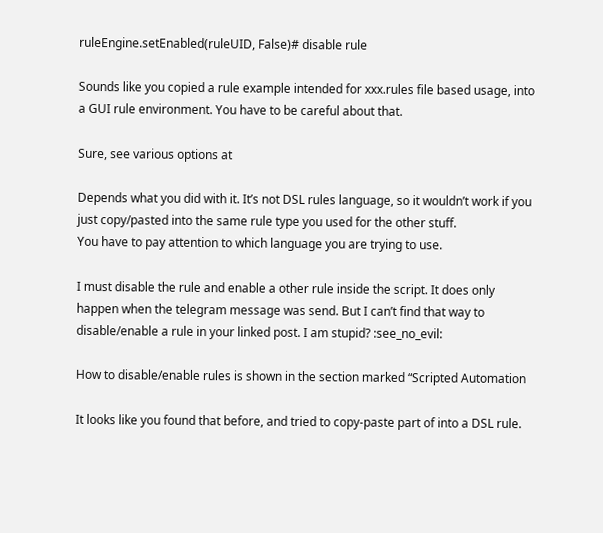ruleEngine.setEnabled(ruleUID, False)# disable rule

Sounds like you copied a rule example intended for xxx.rules file based usage, into a GUI rule environment. You have to be careful about that.

Sure, see various options at

Depends what you did with it. It’s not DSL rules language, so it wouldn’t work if you just copy/pasted into the same rule type you used for the other stuff.
You have to pay attention to which language you are trying to use.

I must disable the rule and enable a other rule inside the script. It does only happen when the telegram message was send. But I can’t find that way to disable/enable a rule in your linked post. I am stupid? :see_no_evil:

How to disable/enable rules is shown in the section marked “Scripted Automation

It looks like you found that before, and tried to copy-paste part of into a DSL rule.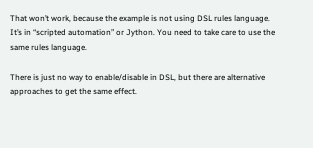That won’t work, because the example is not using DSL rules language.
It’s in “scripted automation” or Jython. You need to take care to use the same rules language.

There is just no way to enable/disable in DSL, but there are alternative approaches to get the same effect.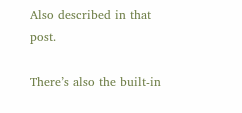Also described in that post.

There’s also the built-in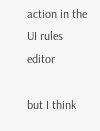action in the UI rules editor

but I think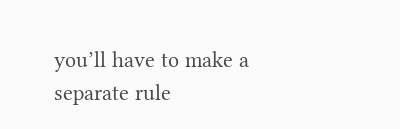you’ll have to make a separate rule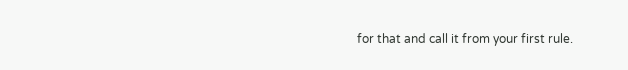for that and call it from your first rule.